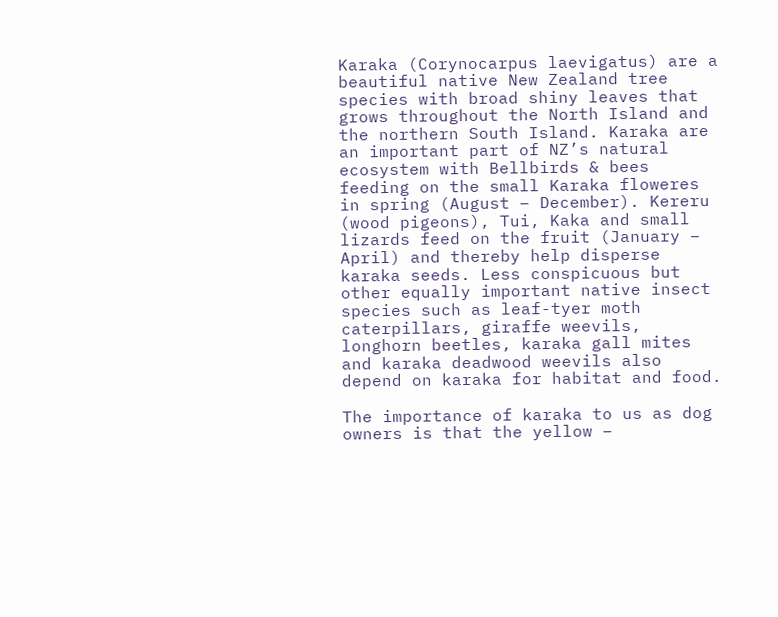Karaka (Corynocarpus laevigatus) are a beautiful native New Zealand tree species with broad shiny leaves that grows throughout the North Island and the northern South Island. Karaka are an important part of NZ’s natural ecosystem with Bellbirds & bees feeding on the small Karaka floweres in spring (August – December). Kereru (wood pigeons), Tui, Kaka and small lizards feed on the fruit (January – April) and thereby help disperse karaka seeds. Less conspicuous but other equally important native insect species such as leaf-tyer moth caterpillars, giraffe weevils, longhorn beetles, karaka gall mites and karaka deadwood weevils also depend on karaka for habitat and food.

The importance of karaka to us as dog owners is that the yellow –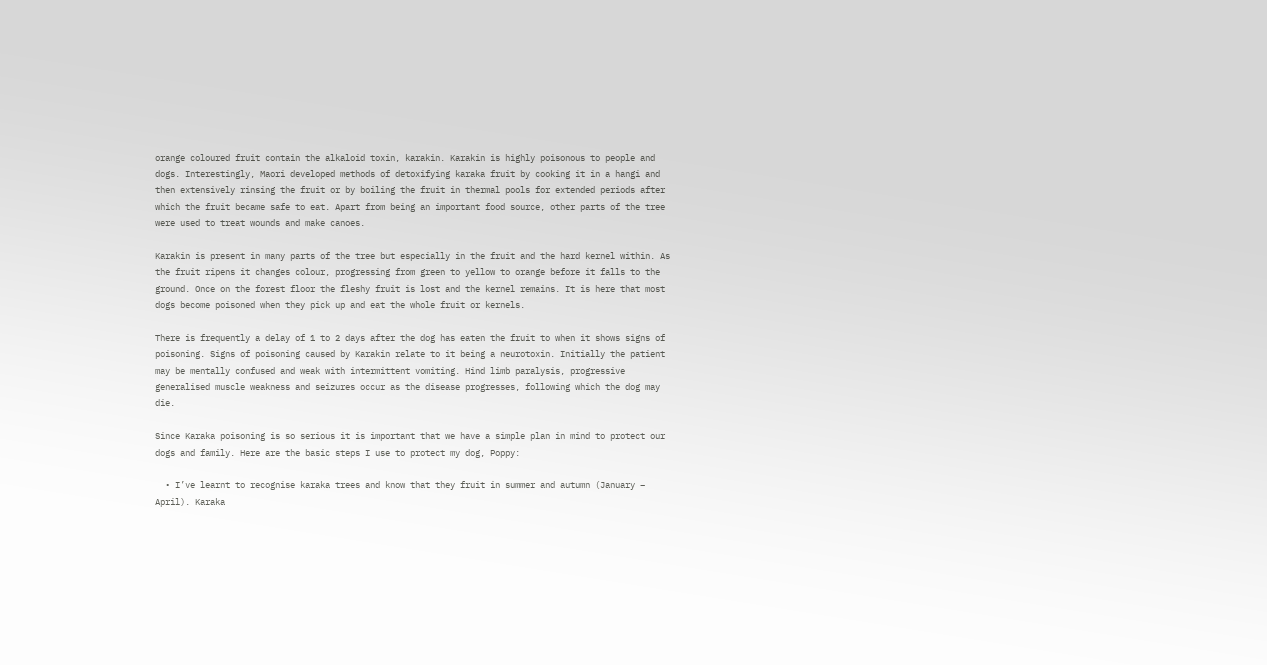orange coloured fruit contain the alkaloid toxin, karakin. Karakin is highly poisonous to people and dogs. Interestingly, Maori developed methods of detoxifying karaka fruit by cooking it in a hangi and then extensively rinsing the fruit or by boiling the fruit in thermal pools for extended periods after which the fruit became safe to eat. Apart from being an important food source, other parts of the tree were used to treat wounds and make canoes.

Karakin is present in many parts of the tree but especially in the fruit and the hard kernel within. As the fruit ripens it changes colour, progressing from green to yellow to orange before it falls to the ground. Once on the forest floor the fleshy fruit is lost and the kernel remains. It is here that most dogs become poisoned when they pick up and eat the whole fruit or kernels.

There is frequently a delay of 1 to 2 days after the dog has eaten the fruit to when it shows signs of poisoning. Signs of poisoning caused by Karakin relate to it being a neurotoxin. Initially the patient may be mentally confused and weak with intermittent vomiting. Hind limb paralysis, progressive generalised muscle weakness and seizures occur as the disease progresses, following which the dog may die.

Since Karaka poisoning is so serious it is important that we have a simple plan in mind to protect our dogs and family. Here are the basic steps I use to protect my dog, Poppy:

  • I’ve learnt to recognise karaka trees and know that they fruit in summer and autumn (January – April). Karaka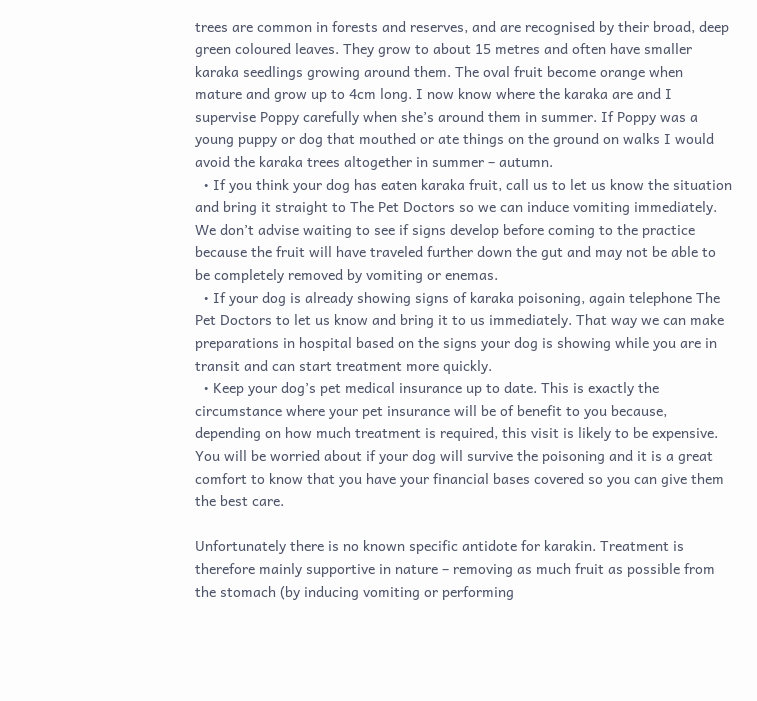trees are common in forests and reserves, and are recognised by their broad, deep green coloured leaves. They grow to about 15 metres and often have smaller karaka seedlings growing around them. The oval fruit become orange when mature and grow up to 4cm long. I now know where the karaka are and I supervise Poppy carefully when she’s around them in summer. If Poppy was a young puppy or dog that mouthed or ate things on the ground on walks I would avoid the karaka trees altogether in summer – autumn.
  • If you think your dog has eaten karaka fruit, call us to let us know the situation and bring it straight to The Pet Doctors so we can induce vomiting immediately. We don’t advise waiting to see if signs develop before coming to the practice because the fruit will have traveled further down the gut and may not be able to be completely removed by vomiting or enemas.
  • If your dog is already showing signs of karaka poisoning, again telephone The Pet Doctors to let us know and bring it to us immediately. That way we can make preparations in hospital based on the signs your dog is showing while you are in transit and can start treatment more quickly.
  • Keep your dog’s pet medical insurance up to date. This is exactly the circumstance where your pet insurance will be of benefit to you because, depending on how much treatment is required, this visit is likely to be expensive. You will be worried about if your dog will survive the poisoning and it is a great comfort to know that you have your financial bases covered so you can give them the best care.

Unfortunately there is no known specific antidote for karakin. Treatment is therefore mainly supportive in nature – removing as much fruit as possible from the stomach (by inducing vomiting or performing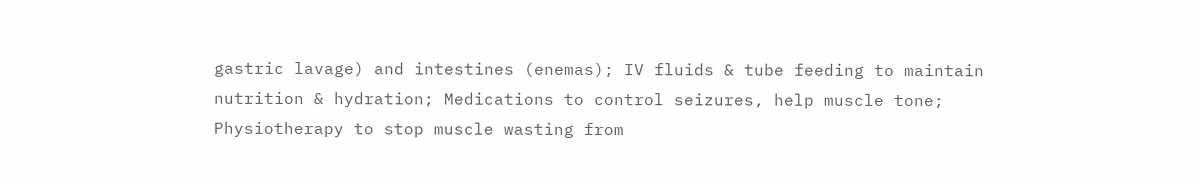gastric lavage) and intestines (enemas); IV fluids & tube feeding to maintain nutrition & hydration; Medications to control seizures, help muscle tone; Physiotherapy to stop muscle wasting from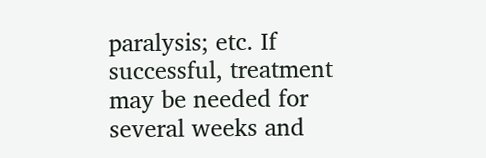paralysis; etc. If successful, treatment may be needed for several weeks and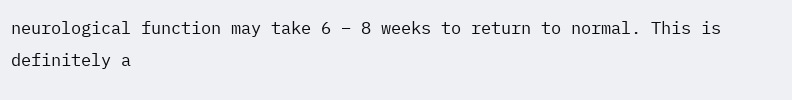neurological function may take 6 – 8 weeks to return to normal. This is definitely a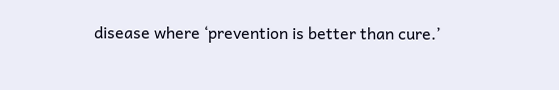disease where ‘prevention is better than cure.’